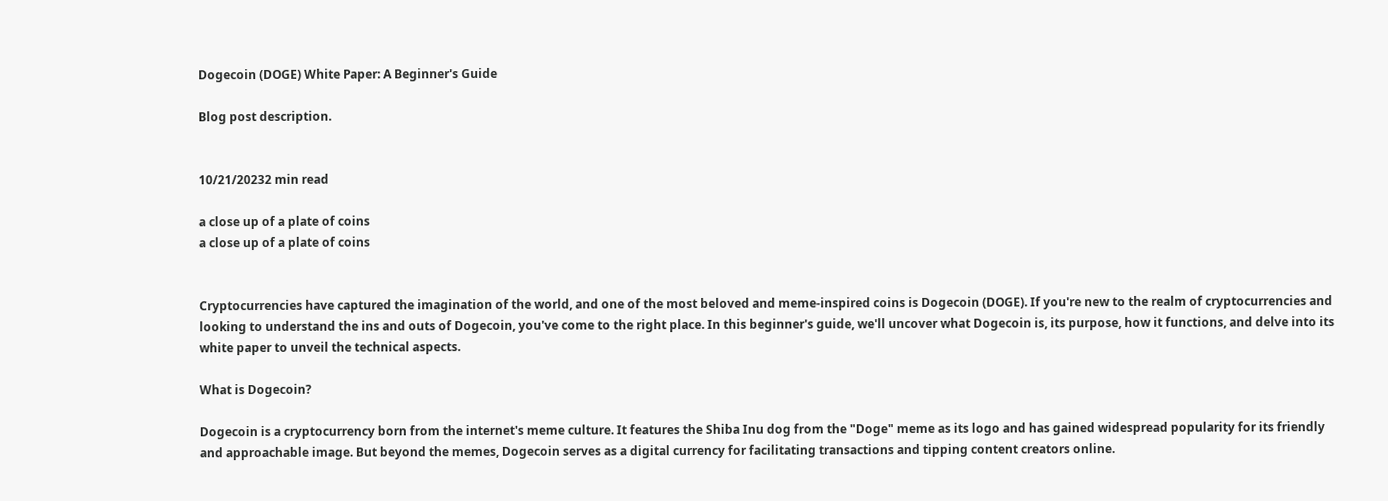Dogecoin (DOGE) White Paper: A Beginner's Guide

Blog post description.


10/21/20232 min read

a close up of a plate of coins
a close up of a plate of coins


Cryptocurrencies have captured the imagination of the world, and one of the most beloved and meme-inspired coins is Dogecoin (DOGE). If you're new to the realm of cryptocurrencies and looking to understand the ins and outs of Dogecoin, you've come to the right place. In this beginner's guide, we'll uncover what Dogecoin is, its purpose, how it functions, and delve into its white paper to unveil the technical aspects.

What is Dogecoin?

Dogecoin is a cryptocurrency born from the internet's meme culture. It features the Shiba Inu dog from the "Doge" meme as its logo and has gained widespread popularity for its friendly and approachable image. But beyond the memes, Dogecoin serves as a digital currency for facilitating transactions and tipping content creators online.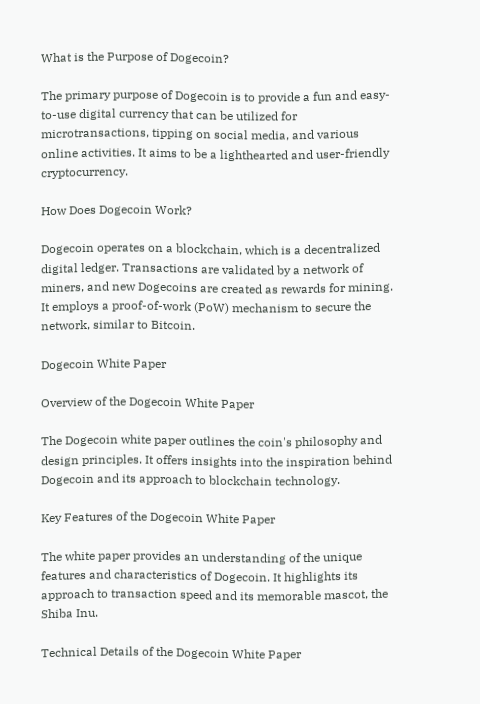What is the Purpose of Dogecoin?

The primary purpose of Dogecoin is to provide a fun and easy-to-use digital currency that can be utilized for microtransactions, tipping on social media, and various online activities. It aims to be a lighthearted and user-friendly cryptocurrency.

How Does Dogecoin Work?

Dogecoin operates on a blockchain, which is a decentralized digital ledger. Transactions are validated by a network of miners, and new Dogecoins are created as rewards for mining. It employs a proof-of-work (PoW) mechanism to secure the network, similar to Bitcoin.

Dogecoin White Paper

Overview of the Dogecoin White Paper

The Dogecoin white paper outlines the coin's philosophy and design principles. It offers insights into the inspiration behind Dogecoin and its approach to blockchain technology.

Key Features of the Dogecoin White Paper

The white paper provides an understanding of the unique features and characteristics of Dogecoin. It highlights its approach to transaction speed and its memorable mascot, the Shiba Inu.

Technical Details of the Dogecoin White Paper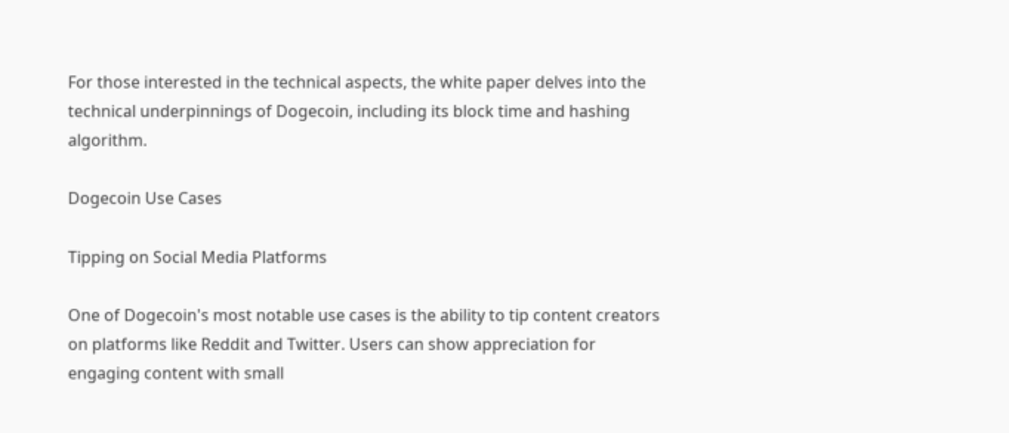For those interested in the technical aspects, the white paper delves into the technical underpinnings of Dogecoin, including its block time and hashing algorithm.

Dogecoin Use Cases

Tipping on Social Media Platforms

One of Dogecoin's most notable use cases is the ability to tip content creators on platforms like Reddit and Twitter. Users can show appreciation for engaging content with small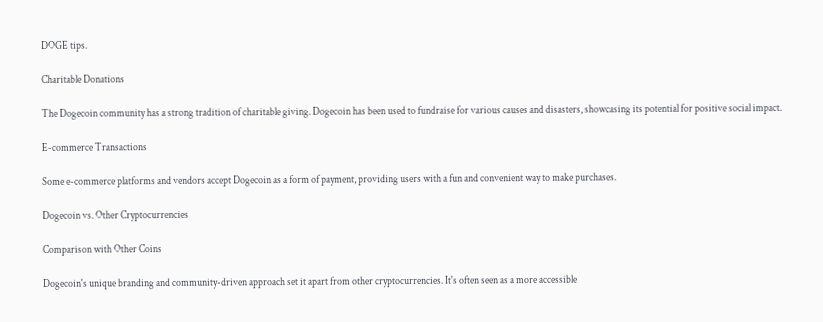DOGE tips.

Charitable Donations

The Dogecoin community has a strong tradition of charitable giving. Dogecoin has been used to fundraise for various causes and disasters, showcasing its potential for positive social impact.

E-commerce Transactions

Some e-commerce platforms and vendors accept Dogecoin as a form of payment, providing users with a fun and convenient way to make purchases.

Dogecoin vs. Other Cryptocurrencies

Comparison with Other Coins

Dogecoin's unique branding and community-driven approach set it apart from other cryptocurrencies. It's often seen as a more accessible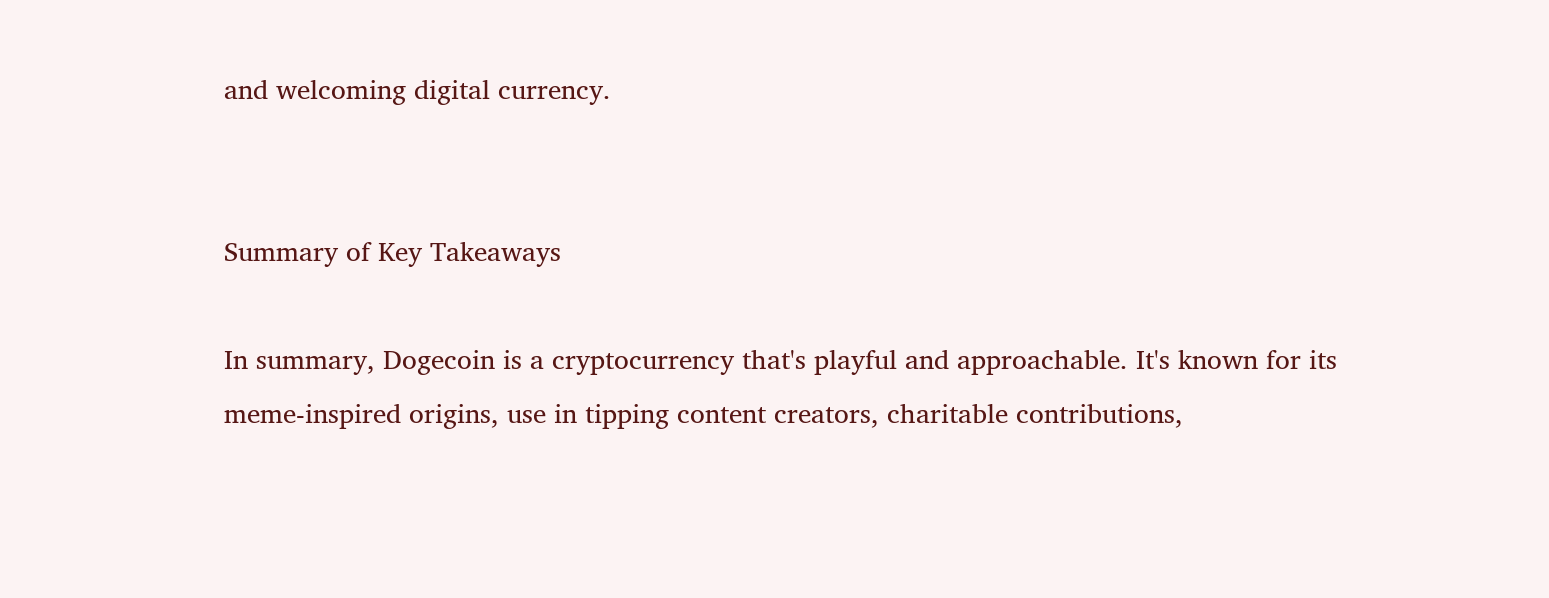and welcoming digital currency.


Summary of Key Takeaways

In summary, Dogecoin is a cryptocurrency that's playful and approachable. It's known for its meme-inspired origins, use in tipping content creators, charitable contributions,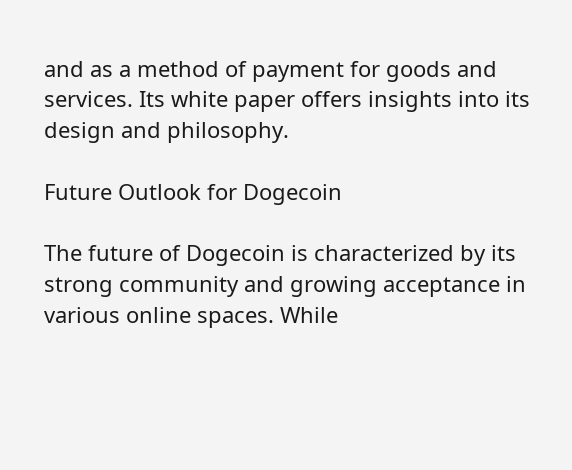and as a method of payment for goods and services. Its white paper offers insights into its design and philosophy.

Future Outlook for Dogecoin

The future of Dogecoin is characterized by its strong community and growing acceptance in various online spaces. While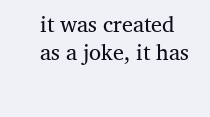it was created as a joke, it has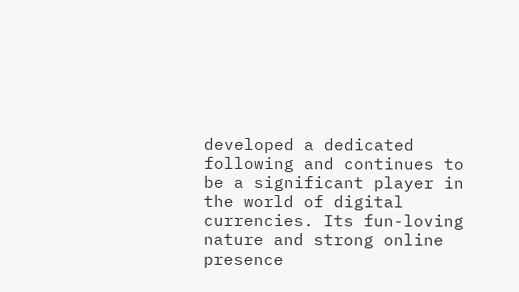developed a dedicated following and continues to be a significant player in the world of digital currencies. Its fun-loving nature and strong online presence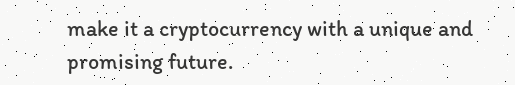make it a cryptocurrency with a unique and promising future.